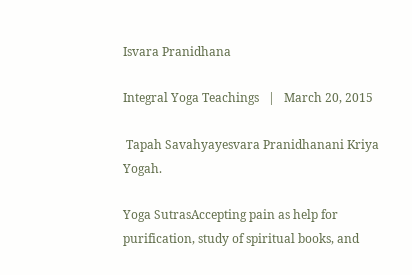Isvara Pranidhana

Integral Yoga Teachings   |   March 20, 2015

 Tapah Savahyayesvara Pranidhanani Kriya Yogah.

Yoga SutrasAccepting pain as help for purification, study of spiritual books, and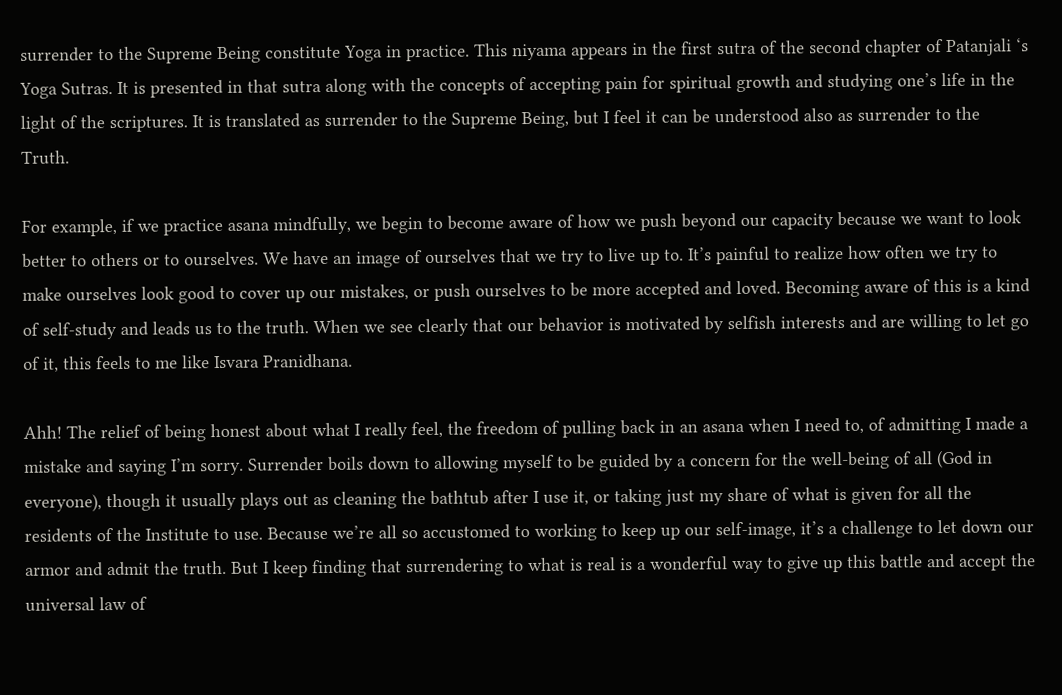surrender to the Supreme Being constitute Yoga in practice. This niyama appears in the first sutra of the second chapter of Patanjali ‘s Yoga Sutras. It is presented in that sutra along with the concepts of accepting pain for spiritual growth and studying one’s life in the light of the scriptures. It is translated as surrender to the Supreme Being, but I feel it can be understood also as surrender to the Truth.

For example, if we practice asana mindfully, we begin to become aware of how we push beyond our capacity because we want to look better to others or to ourselves. We have an image of ourselves that we try to live up to. It’s painful to realize how often we try to make ourselves look good to cover up our mistakes, or push ourselves to be more accepted and loved. Becoming aware of this is a kind of self-study and leads us to the truth. When we see clearly that our behavior is motivated by selfish interests and are willing to let go of it, this feels to me like Isvara Pranidhana.

Ahh! The relief of being honest about what I really feel, the freedom of pulling back in an asana when I need to, of admitting I made a mistake and saying I’m sorry. Surrender boils down to allowing myself to be guided by a concern for the well-being of all (God in everyone), though it usually plays out as cleaning the bathtub after I use it, or taking just my share of what is given for all the residents of the Institute to use. Because we’re all so accustomed to working to keep up our self-image, it’s a challenge to let down our armor and admit the truth. But I keep finding that surrendering to what is real is a wonderful way to give up this battle and accept the universal law of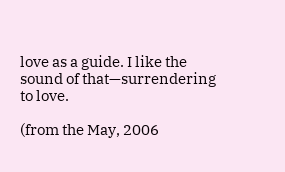love as a guide. I like the sound of that—surrendering to love.

(from the May, 2006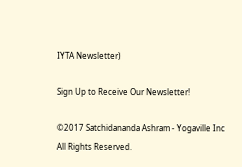IYTA Newsletter)

Sign Up to Receive Our Newsletter!

©2017 Satchidananda Ashram - Yogaville Inc
All Rights Reserved.